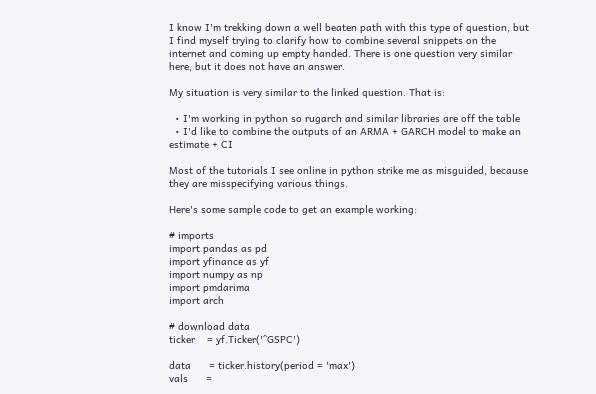I know I'm trekking down a well beaten path with this type of question, but I find myself trying to clarify how to combine several snippets on the internet and coming up empty handed. There is one question very similar here, but it does not have an answer.

My situation is very similar to the linked question. That is:

  • I'm working in python so rugarch and similar libraries are off the table
  • I'd like to combine the outputs of an ARMA + GARCH model to make an estimate + CI

Most of the tutorials I see online in python strike me as misguided, because they are misspecifying various things.

Here's some sample code to get an example working:

# imports
import pandas as pd
import yfinance as yf
import numpy as np
import pmdarima
import arch

# download data
ticker    = yf.Ticker('^GSPC')

data      = ticker.history(period = 'max')
vals      =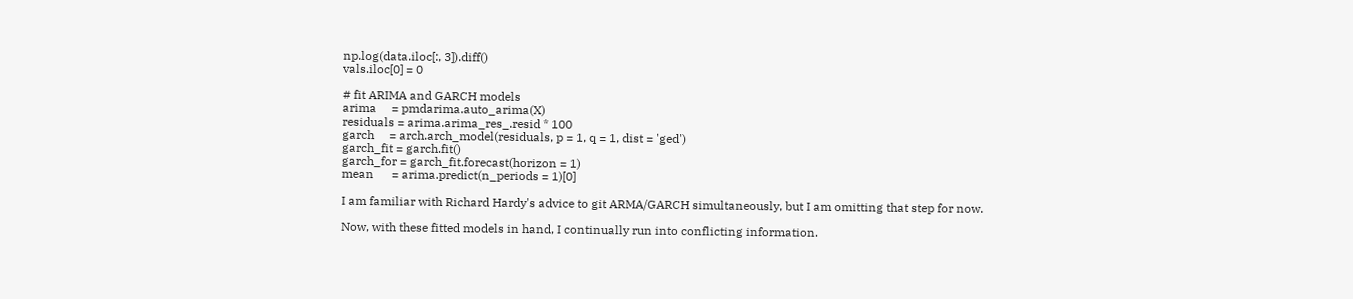np.log(data.iloc[:, 3]).diff()
vals.iloc[0] = 0

# fit ARIMA and GARCH models
arima     = pmdarima.auto_arima(X)
residuals = arima.arima_res_.resid * 100
garch     = arch.arch_model(residuals, p = 1, q = 1, dist = 'ged')
garch_fit = garch.fit()
garch_for = garch_fit.forecast(horizon = 1)
mean      = arima.predict(n_periods = 1)[0]

I am familiar with Richard Hardy's advice to git ARMA/GARCH simultaneously, but I am omitting that step for now.

Now, with these fitted models in hand, I continually run into conflicting information.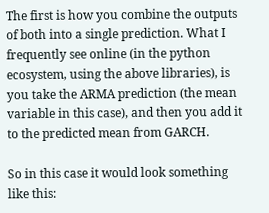The first is how you combine the outputs of both into a single prediction. What I frequently see online (in the python ecosystem, using the above libraries), is you take the ARMA prediction (the mean variable in this case), and then you add it to the predicted mean from GARCH.

So in this case it would look something like this: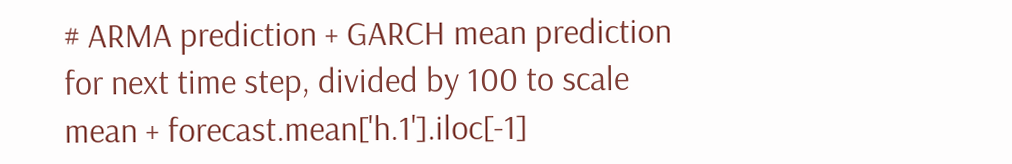# ARMA prediction + GARCH mean prediction for next time step, divided by 100 to scale
mean + forecast.mean['h.1'].iloc[-1]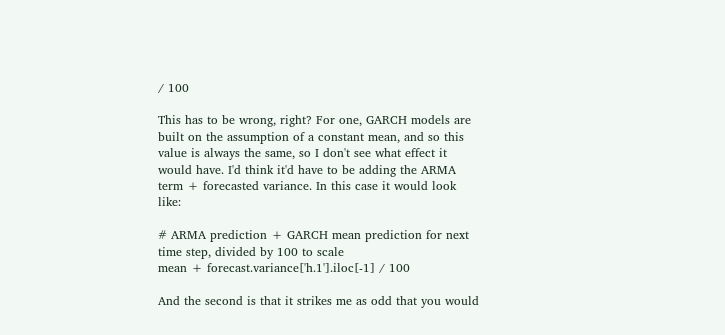/ 100

This has to be wrong, right? For one, GARCH models are built on the assumption of a constant mean, and so this value is always the same, so I don't see what effect it would have. I'd think it'd have to be adding the ARMA term + forecasted variance. In this case it would look like:

# ARMA prediction + GARCH mean prediction for next time step, divided by 100 to scale
mean + forecast.variance['h.1'].iloc[-1] / 100

And the second is that it strikes me as odd that you would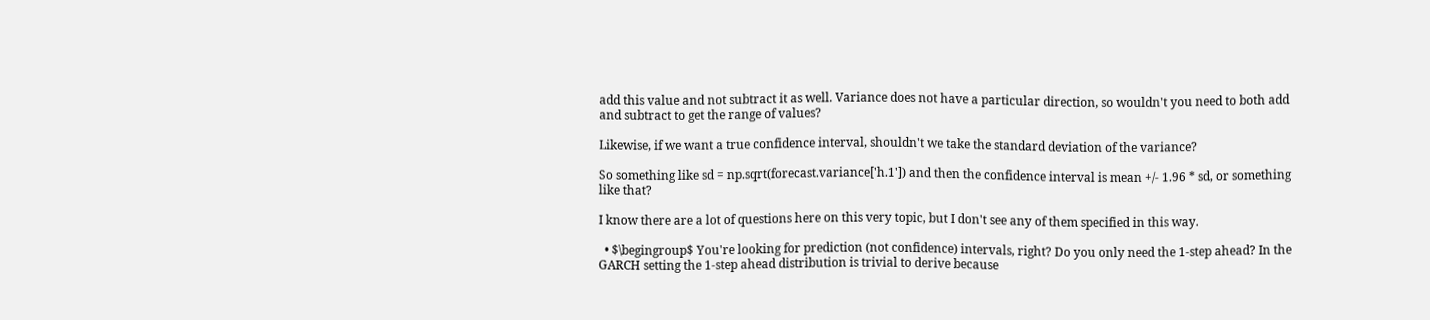add this value and not subtract it as well. Variance does not have a particular direction, so wouldn't you need to both add and subtract to get the range of values?

Likewise, if we want a true confidence interval, shouldn't we take the standard deviation of the variance?

So something like sd = np.sqrt(forecast.variance['h.1']) and then the confidence interval is mean +/- 1.96 * sd, or something like that?

I know there are a lot of questions here on this very topic, but I don't see any of them specified in this way.

  • $\begingroup$ You're looking for prediction (not confidence) intervals, right? Do you only need the 1-step ahead? In the GARCH setting the 1-step ahead distribution is trivial to derive because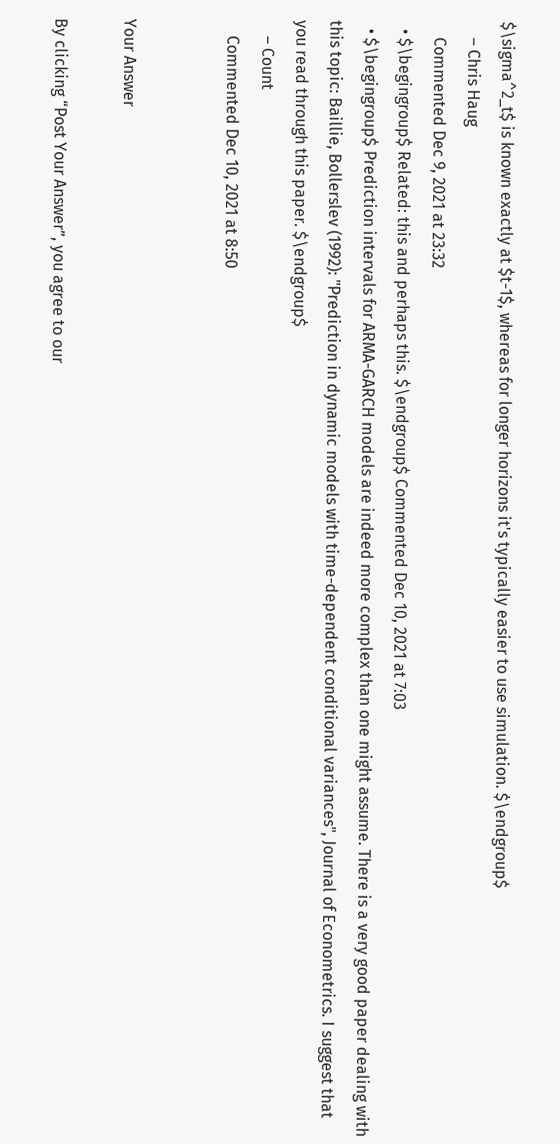$\sigma^2_t$ is known exactly at $t-1$, whereas for longer horizons it's typically easier to use simulation. $\endgroup$
    – Chris Haug
    Commented Dec 9, 2021 at 23:32
  • $\begingroup$ Related: this and perhaps this. $\endgroup$ Commented Dec 10, 2021 at 7:03
  • $\begingroup$ Prediction intervals for ARMA-GARCH models are indeed more complex than one might assume. There is a very good paper dealing with this topic: Baillie, Bollerslev (1992): "Prediction in dynamic models with time-dependent conditional variances", Journal of Econometrics. I suggest that you read through this paper. $\endgroup$
    – Count
    Commented Dec 10, 2021 at 8:50


Your Answer

By clicking “Post Your Answer”, you agree to our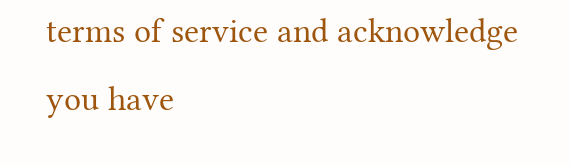terms of service and acknowledge you have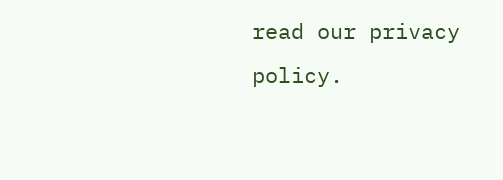read our privacy policy.